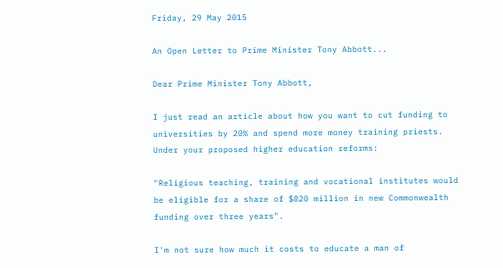Friday, 29 May 2015

An Open Letter to Prime Minister Tony Abbott...

Dear Prime Minister Tony Abbott,

I just read an article about how you want to cut funding to universities by 20% and spend more money training priests. Under your proposed higher education reforms:

"Religious teaching, training and vocational institutes would be eligible for a share of $820 million in new Commonwealth funding over three years".

I'm not sure how much it costs to educate a man of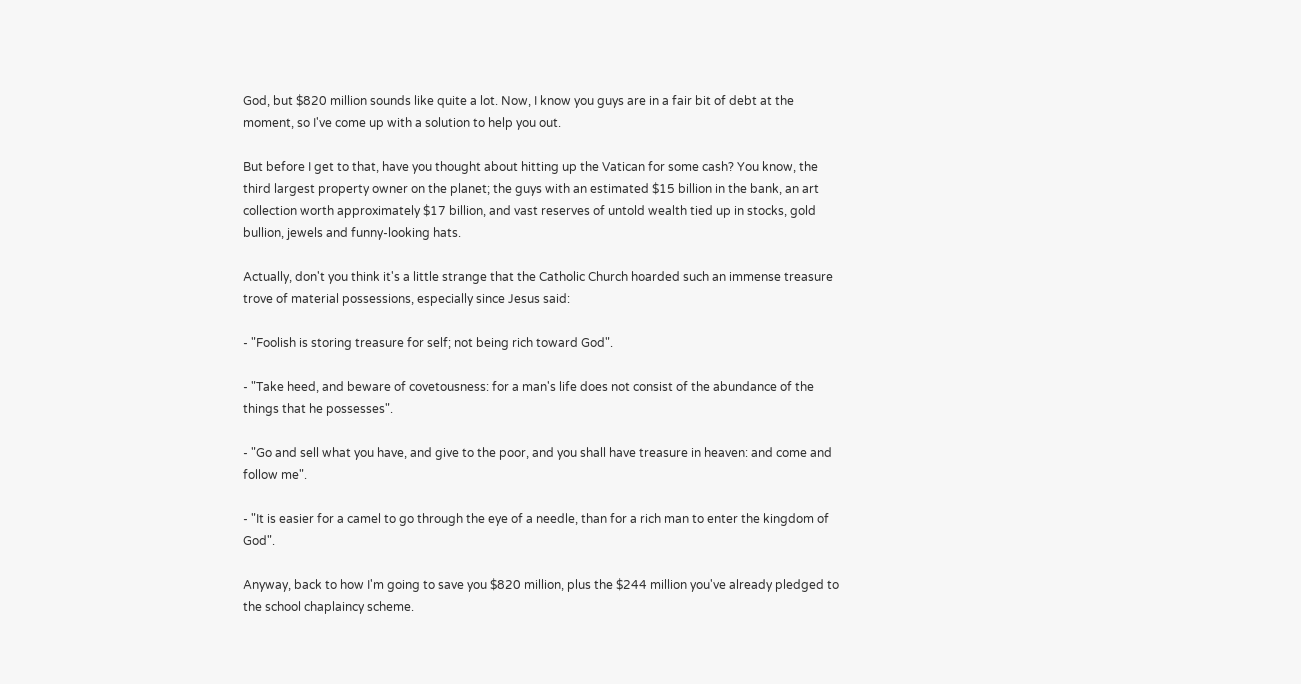God, but $820 million sounds like quite a lot. Now, I know you guys are in a fair bit of debt at the moment, so I've come up with a solution to help you out.

But before I get to that, have you thought about hitting up the Vatican for some cash? You know, the third largest property owner on the planet; the guys with an estimated $15 billion in the bank, an art collection worth approximately $17 billion, and vast reserves of untold wealth tied up in stocks, gold bullion, jewels and funny-looking hats.

Actually, don't you think it's a little strange that the Catholic Church hoarded such an immense treasure trove of material possessions, especially since Jesus said:

- "Foolish is storing treasure for self; not being rich toward God".

- "Take heed, and beware of covetousness: for a man's life does not consist of the abundance of the things that he possesses".

- "Go and sell what you have, and give to the poor, and you shall have treasure in heaven: and come and follow me".

- "It is easier for a camel to go through the eye of a needle, than for a rich man to enter the kingdom of God".

Anyway, back to how I'm going to save you $820 million, plus the $244 million you've already pledged to the school chaplaincy scheme.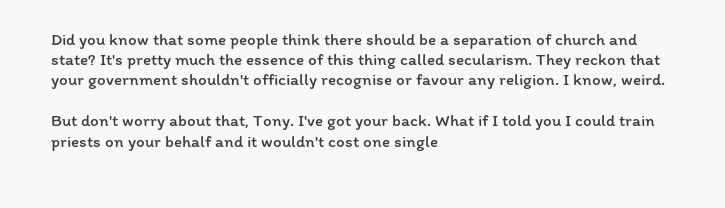Did you know that some people think there should be a separation of church and state? It's pretty much the essence of this thing called secularism. They reckon that your government shouldn't officially recognise or favour any religion. I know, weird.

But don't worry about that, Tony. I've got your back. What if I told you I could train priests on your behalf and it wouldn't cost one single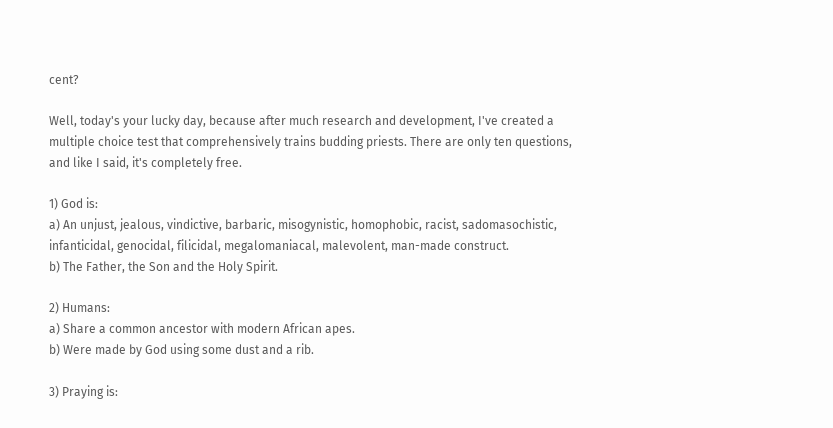cent?

Well, today's your lucky day, because after much research and development, I've created a multiple choice test that comprehensively trains budding priests. There are only ten questions, and like I said, it's completely free.

1) God is:
a) An unjust, jealous, vindictive, barbaric, misogynistic, homophobic, racist, sadomasochistic, infanticidal, genocidal, filicidal, megalomaniacal, malevolent, man-made construct.
b) The Father, the Son and the Holy Spirit.

2) Humans:
a) Share a common ancestor with modern African apes.
b) Were made by God using some dust and a rib.

3) Praying is: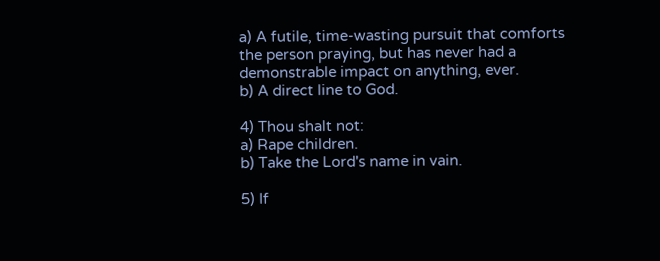a) A futile, time-wasting pursuit that comforts the person praying, but has never had a demonstrable impact on anything, ever.
b) A direct line to God.

4) Thou shalt not:
a) Rape children.
b) Take the Lord's name in vain.

5) If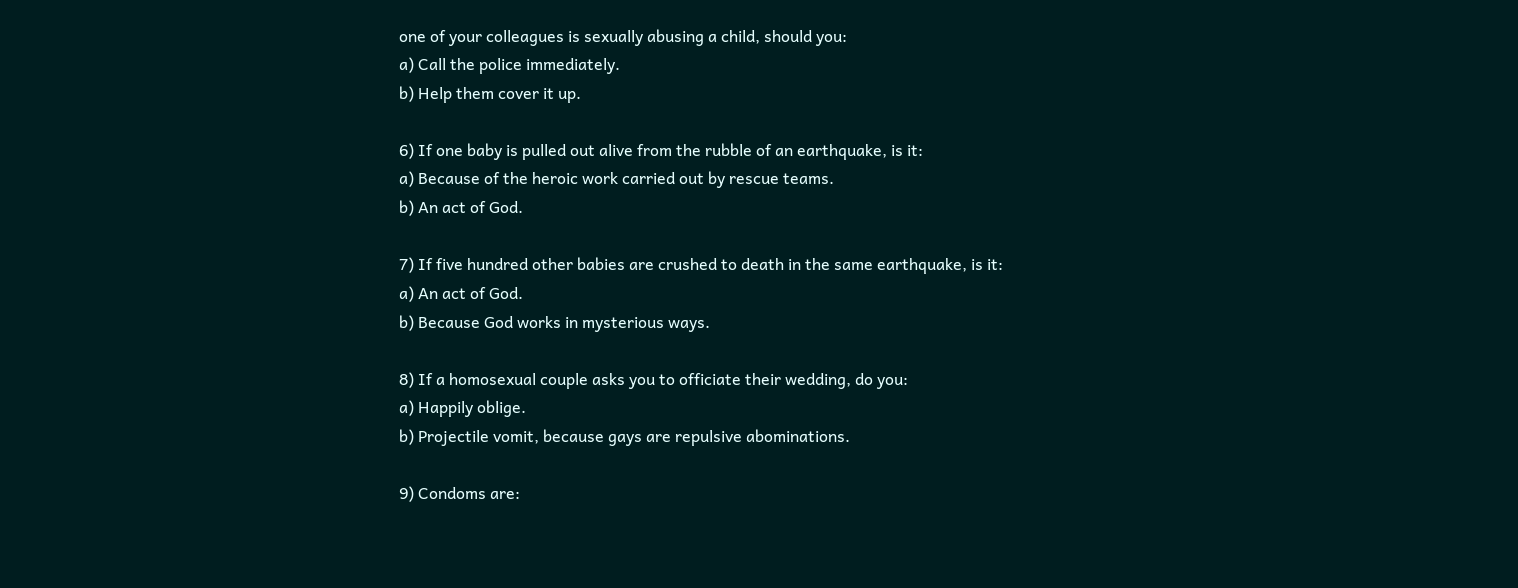one of your colleagues is sexually abusing a child, should you:
a) Call the police immediately.
b) Help them cover it up.

6) If one baby is pulled out alive from the rubble of an earthquake, is it:
a) Because of the heroic work carried out by rescue teams.
b) An act of God.

7) If five hundred other babies are crushed to death in the same earthquake, is it:
a) An act of God.
b) Because God works in mysterious ways.

8) If a homosexual couple asks you to officiate their wedding, do you:
a) Happily oblige.
b) Projectile vomit, because gays are repulsive abominations.

9) Condoms are: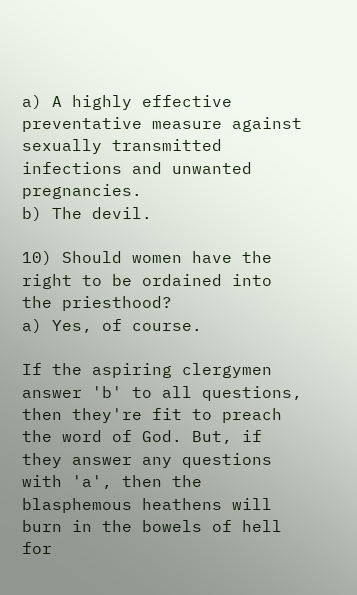a) A highly effective preventative measure against sexually transmitted infections and unwanted pregnancies.
b) The devil.

10) Should women have the right to be ordained into the priesthood?
a) Yes, of course.

If the aspiring clergymen answer 'b' to all questions, then they're fit to preach the word of God. But, if they answer any questions with 'a', then the blasphemous heathens will burn in the bowels of hell for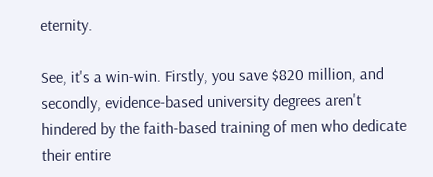eternity.

See, it's a win-win. Firstly, you save $820 million, and secondly, evidence-based university degrees aren't hindered by the faith-based training of men who dedicate their entire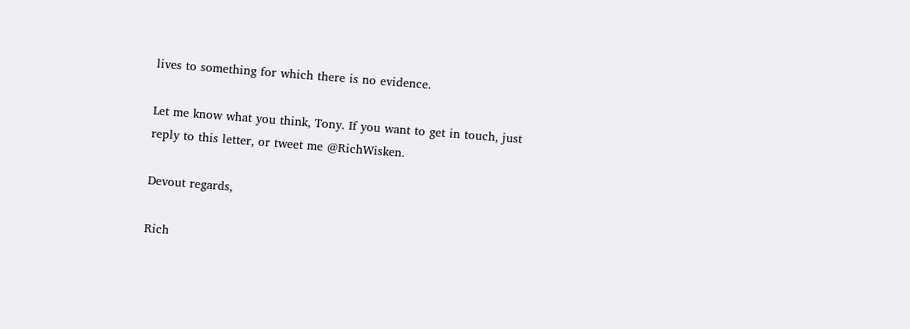lives to something for which there is no evidence.

Let me know what you think, Tony. If you want to get in touch, just reply to this letter, or tweet me @RichWisken.

Devout regards,

Rich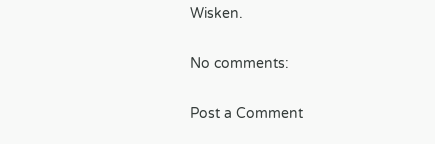Wisken.

No comments:

Post a Comment